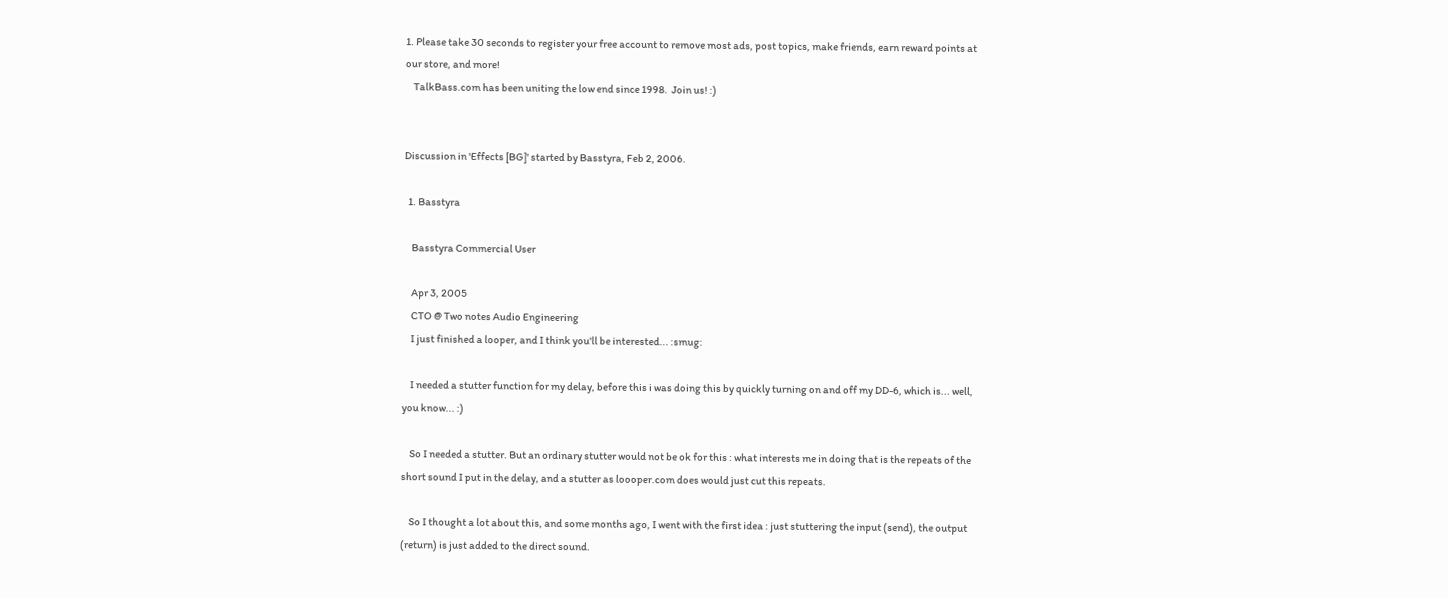1. Please take 30 seconds to register your free account to remove most ads, post topics, make friends, earn reward points at our store, and more!
    TalkBass.com has been uniting the low end since 1998.  Join us! :)


Discussion in 'Effects [BG]' started by Basstyra, Feb 2, 2006.

  1. Basstyra

    Basstyra Commercial User

    Apr 3, 2005
    CTO @ Two notes Audio Engineering
    I just finished a looper, and I think you'll be interested... :smug:

    I needed a stutter function for my delay, before this i was doing this by quickly turning on and off my DD-6, which is... well, you know... :)

    So I needed a stutter. But an ordinary stutter would not be ok for this : what interests me in doing that is the repeats of the short sound I put in the delay, and a stutter as loooper.com does would just cut this repeats.

    So I thought a lot about this, and some months ago, I went with the first idea : just stuttering the input (send), the output (return) is just added to the direct sound.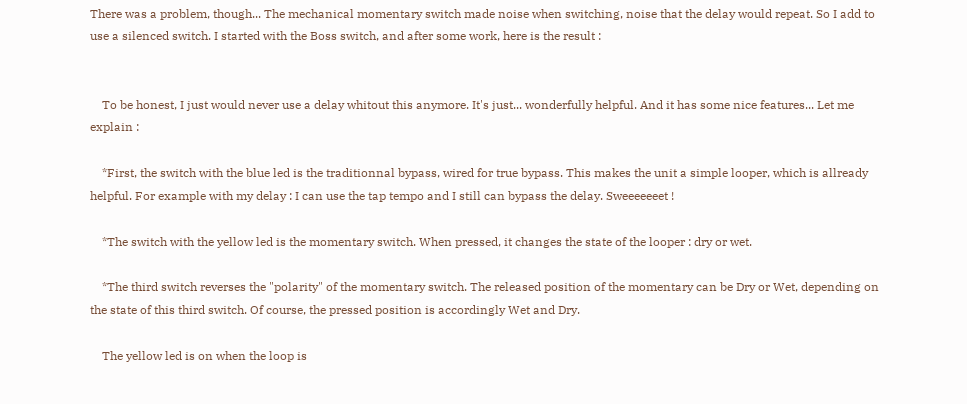There was a problem, though... The mechanical momentary switch made noise when switching, noise that the delay would repeat. So I add to use a silenced switch. I started with the Boss switch, and after some work, here is the result :


    To be honest, I just would never use a delay whitout this anymore. It's just... wonderfully helpful. And it has some nice features... Let me explain :

    *First, the switch with the blue led is the traditionnal bypass, wired for true bypass. This makes the unit a simple looper, which is allready helpful. For example with my delay : I can use the tap tempo and I still can bypass the delay. Sweeeeeeet !

    *The switch with the yellow led is the momentary switch. When pressed, it changes the state of the looper : dry or wet.

    *The third switch reverses the "polarity" of the momentary switch. The released position of the momentary can be Dry or Wet, depending on the state of this third switch. Of course, the pressed position is accordingly Wet and Dry.

    The yellow led is on when the loop is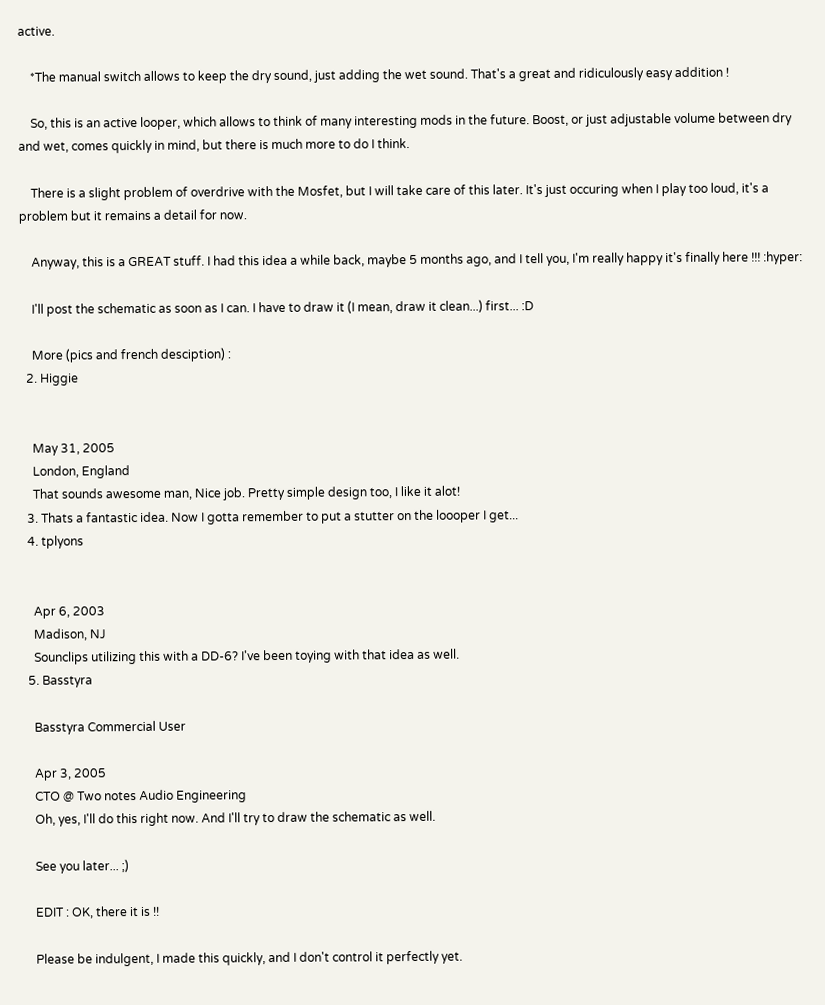active.

    *The manual switch allows to keep the dry sound, just adding the wet sound. That's a great and ridiculously easy addition !

    So, this is an active looper, which allows to think of many interesting mods in the future. Boost, or just adjustable volume between dry and wet, comes quickly in mind, but there is much more to do I think.

    There is a slight problem of overdrive with the Mosfet, but I will take care of this later. It's just occuring when I play too loud, it's a problem but it remains a detail for now.

    Anyway, this is a GREAT stuff. I had this idea a while back, maybe 5 months ago, and I tell you, I'm really happy it's finally here !!! :hyper:

    I'll post the schematic as soon as I can. I have to draw it (I mean, draw it clean...) first... :D

    More (pics and french desciption) :
  2. Higgie


    May 31, 2005
    London, England
    That sounds awesome man, Nice job. Pretty simple design too, I like it alot!
  3. Thats a fantastic idea. Now I gotta remember to put a stutter on the loooper I get...
  4. tplyons


    Apr 6, 2003
    Madison, NJ
    Sounclips utilizing this with a DD-6? I've been toying with that idea as well.
  5. Basstyra

    Basstyra Commercial User

    Apr 3, 2005
    CTO @ Two notes Audio Engineering
    Oh, yes, I'll do this right now. And I'll try to draw the schematic as well.

    See you later... ;)

    EDIT : OK, there it is !!

    Please be indulgent, I made this quickly, and I don't control it perfectly yet.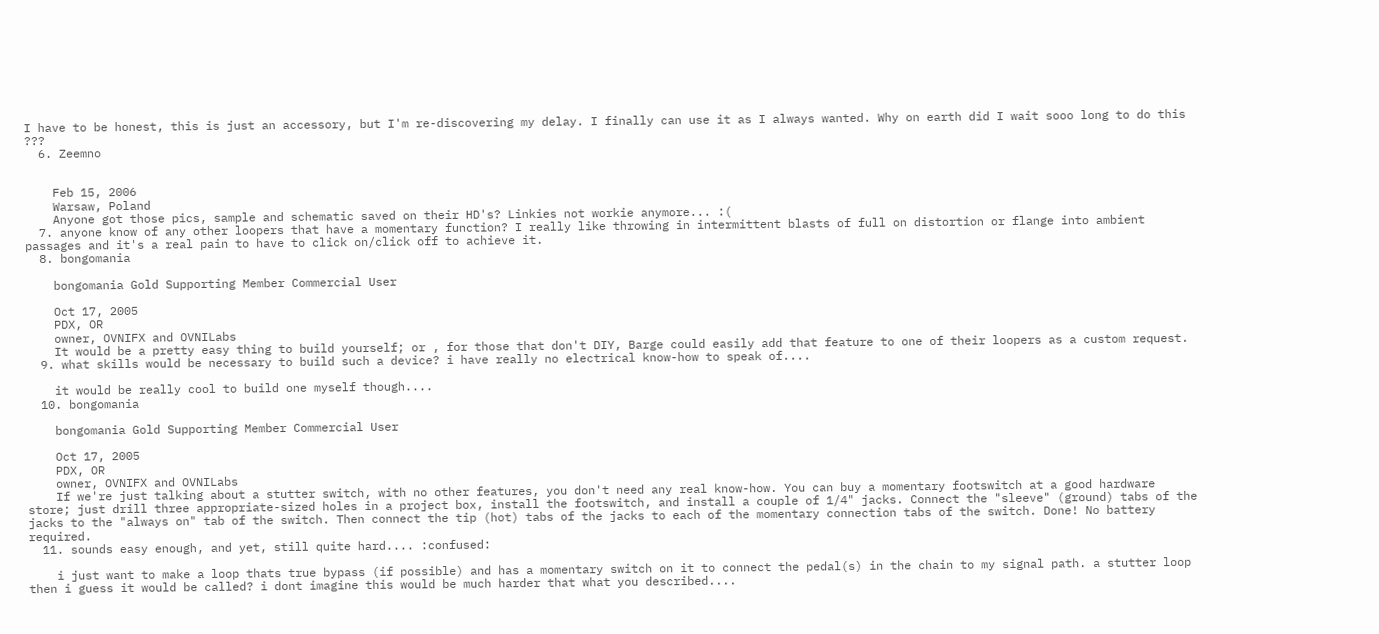I have to be honest, this is just an accessory, but I'm re-discovering my delay. I finally can use it as I always wanted. Why on earth did I wait sooo long to do this ???
  6. Zeemno


    Feb 15, 2006
    Warsaw, Poland
    Anyone got those pics, sample and schematic saved on their HD's? Linkies not workie anymore... :(
  7. anyone know of any other loopers that have a momentary function? I really like throwing in intermittent blasts of full on distortion or flange into ambient passages and it's a real pain to have to click on/click off to achieve it.
  8. bongomania

    bongomania Gold Supporting Member Commercial User

    Oct 17, 2005
    PDX, OR
    owner, OVNIFX and OVNILabs
    It would be a pretty easy thing to build yourself; or , for those that don't DIY, Barge could easily add that feature to one of their loopers as a custom request.
  9. what skills would be necessary to build such a device? i have really no electrical know-how to speak of....

    it would be really cool to build one myself though....
  10. bongomania

    bongomania Gold Supporting Member Commercial User

    Oct 17, 2005
    PDX, OR
    owner, OVNIFX and OVNILabs
    If we're just talking about a stutter switch, with no other features, you don't need any real know-how. You can buy a momentary footswitch at a good hardware store; just drill three appropriate-sized holes in a project box, install the footswitch, and install a couple of 1/4" jacks. Connect the "sleeve" (ground) tabs of the jacks to the "always on" tab of the switch. Then connect the tip (hot) tabs of the jacks to each of the momentary connection tabs of the switch. Done! No battery required.
  11. sounds easy enough, and yet, still quite hard.... :confused:

    i just want to make a loop thats true bypass (if possible) and has a momentary switch on it to connect the pedal(s) in the chain to my signal path. a stutter loop then i guess it would be called? i dont imagine this would be much harder that what you described....